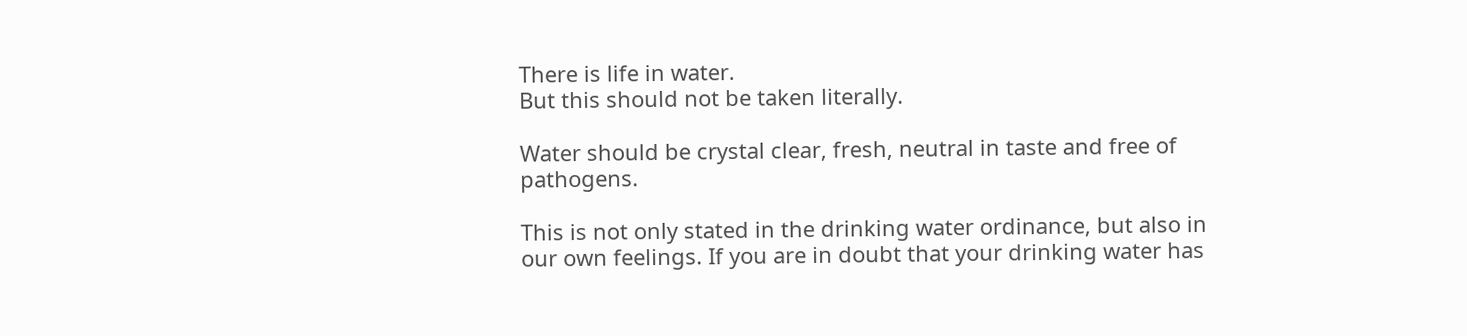There is life in water.
But this should not be taken literally.

Water should be crystal clear, fresh, neutral in taste and free of pathogens.

This is not only stated in the drinking water ordinance, but also in our own feelings. If you are in doubt that your drinking water has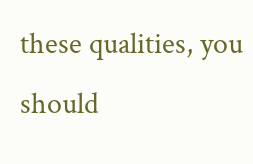these qualities, you should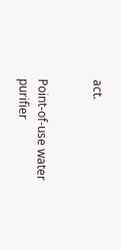act.


Point-of-use water purifier